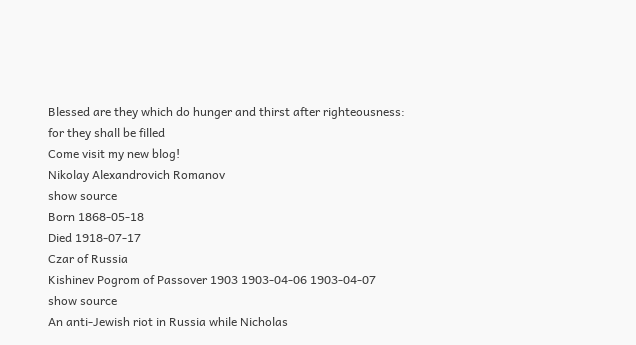Blessed are they which do hunger and thirst after righteousness: for they shall be filled
Come visit my new blog!
Nikolay Alexandrovich Romanov
show source
Born 1868-05-18
Died 1918-07-17
Czar of Russia
Kishinev Pogrom of Passover 1903 1903-04-06 1903-04-07
show source
An anti-Jewish riot in Russia while Nicholas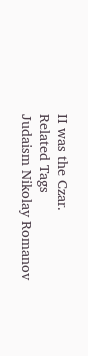II was the Czar.
Related Tags
Judaism Nikolay Romanov